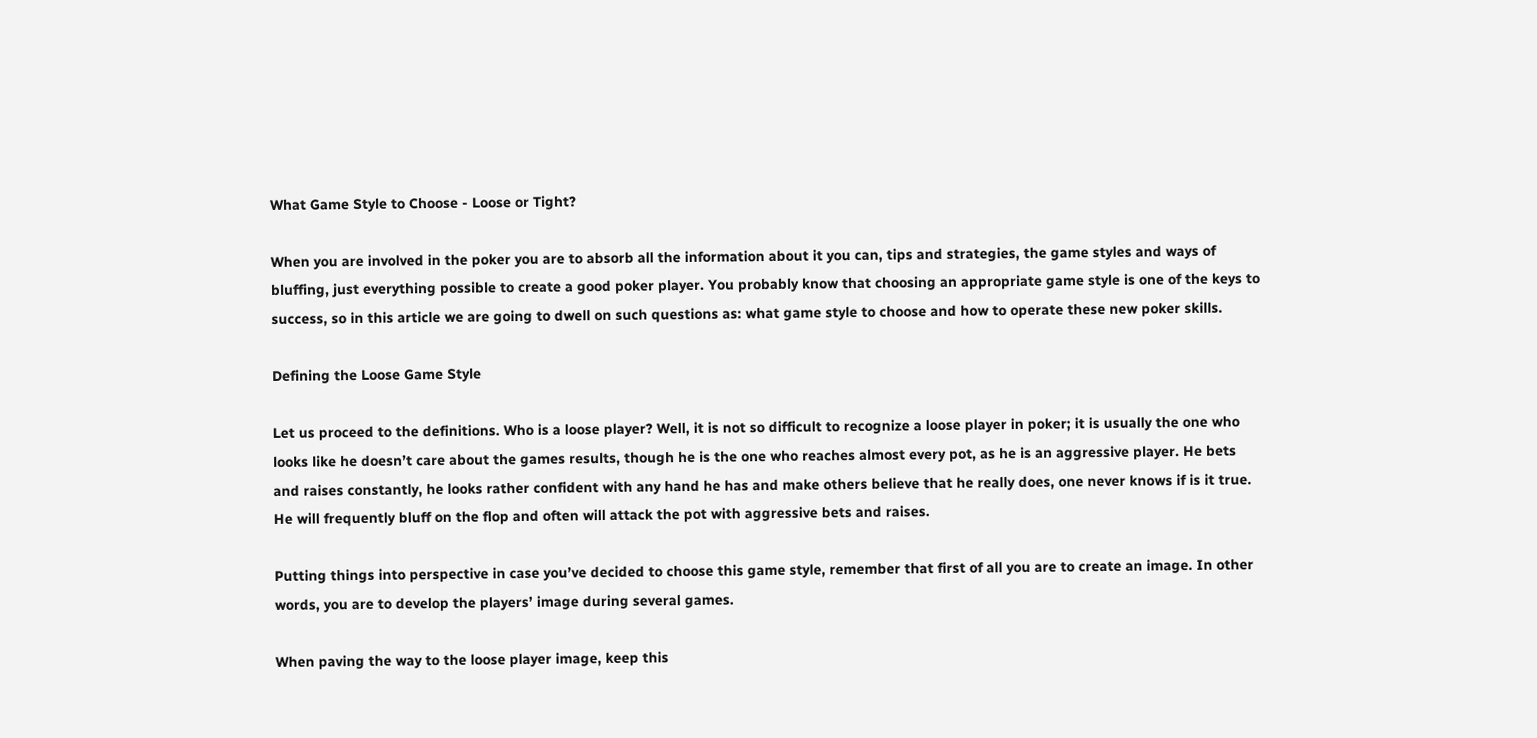What Game Style to Choose - Loose or Tight?

When you are involved in the poker you are to absorb all the information about it you can, tips and strategies, the game styles and ways of bluffing, just everything possible to create a good poker player. You probably know that choosing an appropriate game style is one of the keys to success, so in this article we are going to dwell on such questions as: what game style to choose and how to operate these new poker skills.

Defining the Loose Game Style

Let us proceed to the definitions. Who is a loose player? Well, it is not so difficult to recognize a loose player in poker; it is usually the one who looks like he doesn’t care about the games results, though he is the one who reaches almost every pot, as he is an aggressive player. He bets and raises constantly, he looks rather confident with any hand he has and make others believe that he really does, one never knows if is it true. He will frequently bluff on the flop and often will attack the pot with aggressive bets and raises.

Putting things into perspective in case you’ve decided to choose this game style, remember that first of all you are to create an image. In other words, you are to develop the players’ image during several games.

When paving the way to the loose player image, keep this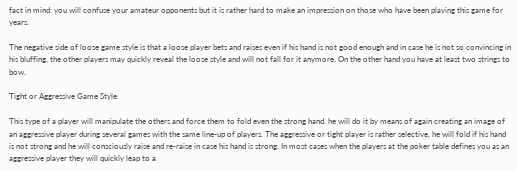fact in mind: you will confuse your amateur opponents but it is rather hard to make an impression on those who have been playing this game for years.

The negative side of loose game style is that a loose player bets and raises even if his hand is not good enough and in case he is not so convincing in his bluffing, the other players may quickly reveal the loose style and will not fall for it anymore. On the other hand you have at least two strings to bow.

Tight or Aggressive Game Style

This type of a player will manipulate the others and force them to fold even the strong hand. he will do it by means of again creating an image of an aggressive player during several games with the same line-up of players. The aggressive or tight player is rather selective, he will fold if his hand is not strong and he will consciously raise and re-raise in case his hand is strong. In most cases when the players at the poker table defines you as an aggressive player they will quickly leap to a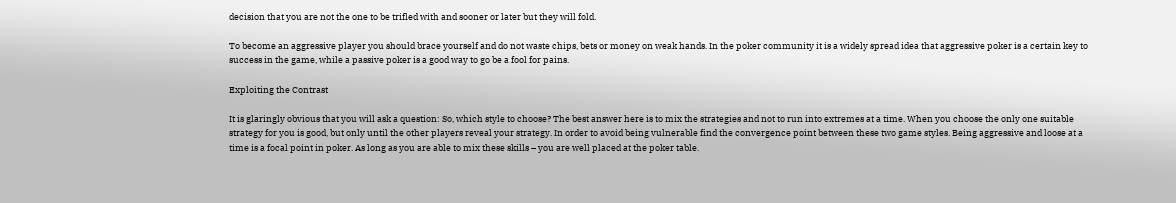decision that you are not the one to be trifled with and sooner or later but they will fold.

To become an aggressive player you should brace yourself and do not waste chips, bets or money on weak hands. In the poker community it is a widely spread idea that aggressive poker is a certain key to success in the game, while a passive poker is a good way to go be a fool for pains.

Exploiting the Contrast

It is glaringly obvious that you will ask a question: So, which style to choose? The best answer here is to mix the strategies and not to run into extremes at a time. When you choose the only one suitable strategy for you is good, but only until the other players reveal your strategy. In order to avoid being vulnerable find the convergence point between these two game styles. Being aggressive and loose at a time is a focal point in poker. As long as you are able to mix these skills – you are well placed at the poker table.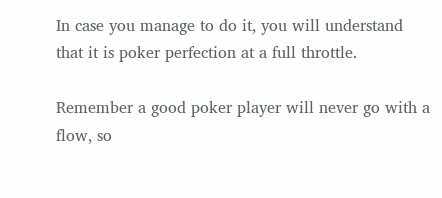In case you manage to do it, you will understand that it is poker perfection at a full throttle.

Remember a good poker player will never go with a flow, so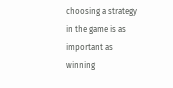choosing a strategy in the game is as important as winning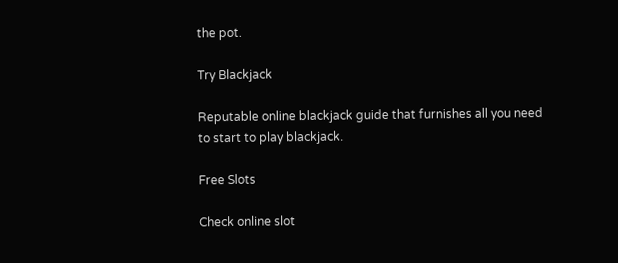the pot.

Try Blackjack

Reputable online blackjack guide that furnishes all you need to start to play blackjack.

Free Slots

Check online slot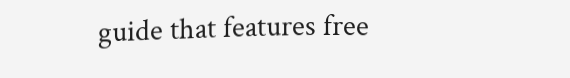guide that features free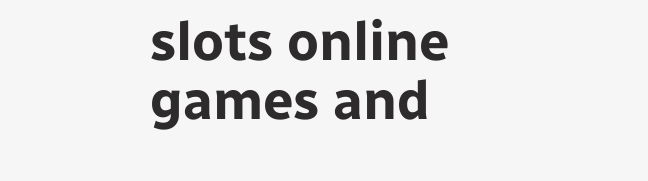slots online games and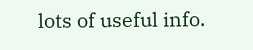lots of useful info.